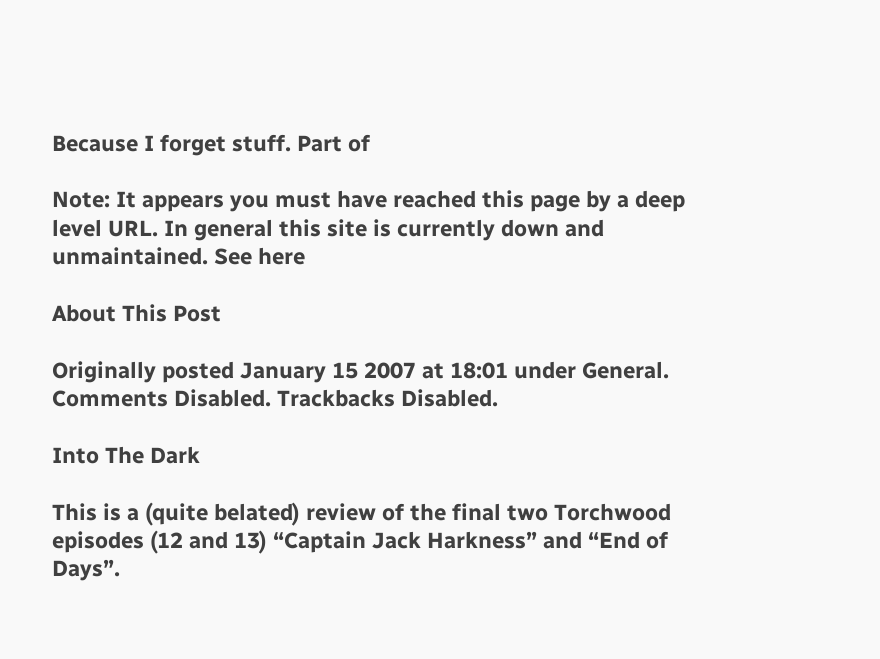Because I forget stuff. Part of

Note: It appears you must have reached this page by a deep level URL. In general this site is currently down and unmaintained. See here

About This Post

Originally posted January 15 2007 at 18:01 under General. Comments Disabled. Trackbacks Disabled.

Into The Dark

This is a (quite belated) review of the final two Torchwood episodes (12 and 13) “Captain Jack Harkness” and “End of Days”.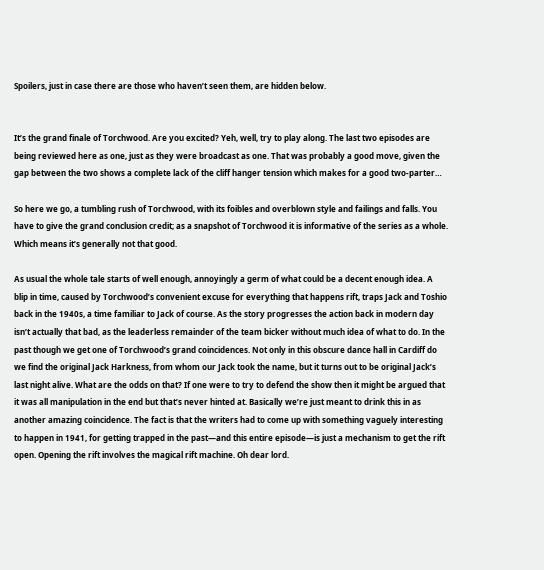Spoilers, just in case there are those who haven’t seen them, are hidden below.


It’s the grand finale of Torchwood. Are you excited? Yeh, well, try to play along. The last two episodes are being reviewed here as one, just as they were broadcast as one. That was probably a good move, given the gap between the two shows a complete lack of the cliff hanger tension which makes for a good two-parter…

So here we go, a tumbling rush of Torchwood, with its foibles and overblown style and failings and falls. You have to give the grand conclusion credit; as a snapshot of Torchwood it is informative of the series as a whole. Which means it’s generally not that good.

As usual the whole tale starts of well enough, annoyingly a germ of what could be a decent enough idea. A blip in time, caused by Torchwood’s convenient excuse for everything that happens rift, traps Jack and Toshio back in the 1940s, a time familiar to Jack of course. As the story progresses the action back in modern day isn’t actually that bad, as the leaderless remainder of the team bicker without much idea of what to do. In the past though we get one of Torchwood’s grand coincidences. Not only in this obscure dance hall in Cardiff do we find the original Jack Harkness, from whom our Jack took the name, but it turns out to be original Jack’s last night alive. What are the odds on that? If one were to try to defend the show then it might be argued that it was all manipulation in the end but that’s never hinted at. Basically we’re just meant to drink this in as another amazing coincidence. The fact is that the writers had to come up with something vaguely interesting to happen in 1941, for getting trapped in the past—and this entire episode—is just a mechanism to get the rift open. Opening the rift involves the magical rift machine. Oh dear lord.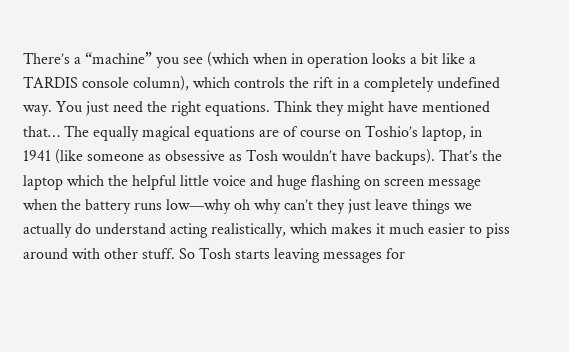There’s a “machine” you see (which when in operation looks a bit like a TARDIS console column), which controls the rift in a completely undefined way. You just need the right equations. Think they might have mentioned that… The equally magical equations are of course on Toshio’s laptop, in 1941 (like someone as obsessive as Tosh wouldn’t have backups). That’s the laptop which the helpful little voice and huge flashing on screen message when the battery runs low—why oh why can’t they just leave things we actually do understand acting realistically, which makes it much easier to piss around with other stuff. So Tosh starts leaving messages for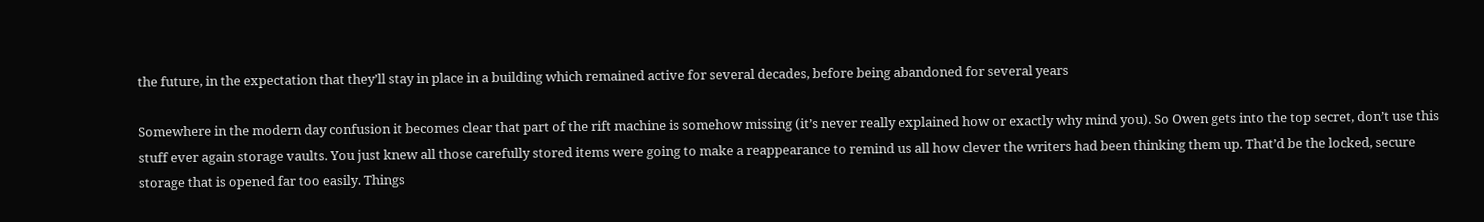the future, in the expectation that they’ll stay in place in a building which remained active for several decades, before being abandoned for several years

Somewhere in the modern day confusion it becomes clear that part of the rift machine is somehow missing (it’s never really explained how or exactly why mind you). So Owen gets into the top secret, don’t use this stuff ever again storage vaults. You just knew all those carefully stored items were going to make a reappearance to remind us all how clever the writers had been thinking them up. That’d be the locked, secure storage that is opened far too easily. Things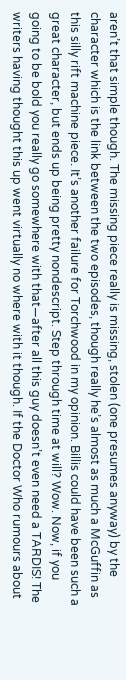aren’t that simple though. The missing piece really is missing, stolen (one presumes anyway) by the character which is the link between the two episodes, though really he’s almost as much a McGuffin as this silly rift machine piece. It’s another failure for Torchwood in my opinion. Billis could have been such a great character, but ends up being pretty nondescript. Step through time at will? Wow. Now, if you going to be bold you really go somewhere with that—after all this guy doesn’t even need a TARDIS! The writers having thought this up went virtually no where with it though. If the Doctor Who rumours about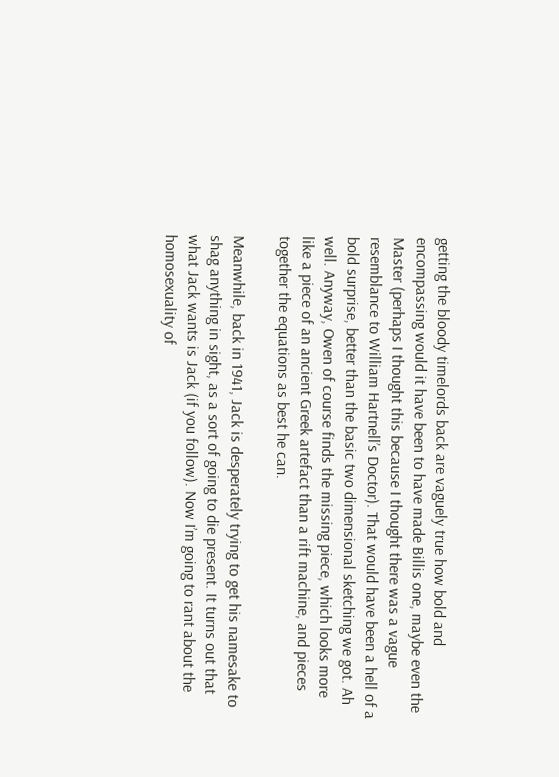getting the bloody timelords back are vaguely true how bold and encompassing would it have been to have made Billis one, maybe even the Master (perhaps I thought this because I thought there was a vague resemblance to William Hartnell’s Doctor). That would have been a hell of a bold surprise, better than the basic two dimensional sketching we got. Ah well. Anyway, Owen of course finds the missing piece, which looks more like a piece of an ancient Greek artefact than a rift machine, and pieces together the equations as best he can.

Meanwhile, back in 1941, Jack is desperately trying to get his namesake to shag anything in sight, as a sort of going to die present. It turns out that what Jack wants is Jack (if you follow). Now I’m going to rant about the homosexuality of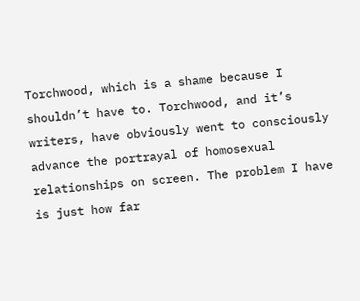Torchwood, which is a shame because I shouldn’t have to. Torchwood, and it’s writers, have obviously went to consciously advance the portrayal of homosexual relationships on screen. The problem I have is just how far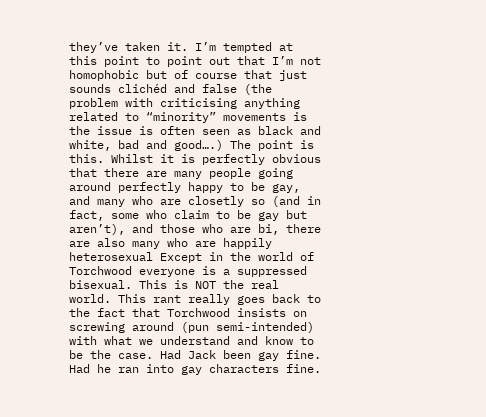they’ve taken it. I’m tempted at this point to point out that I’m not homophobic but of course that just sounds clichéd and false (the problem with criticising anything related to “minority” movements is the issue is often seen as black and white, bad and good….) The point is this. Whilst it is perfectly obvious that there are many people going around perfectly happy to be gay, and many who are closetly so (and in fact, some who claim to be gay but aren’t), and those who are bi, there are also many who are happily heterosexual Except in the world of Torchwood everyone is a suppressed bisexual. This is NOT the real world. This rant really goes back to the fact that Torchwood insists on screwing around (pun semi-intended) with what we understand and know to be the case. Had Jack been gay fine. Had he ran into gay characters fine.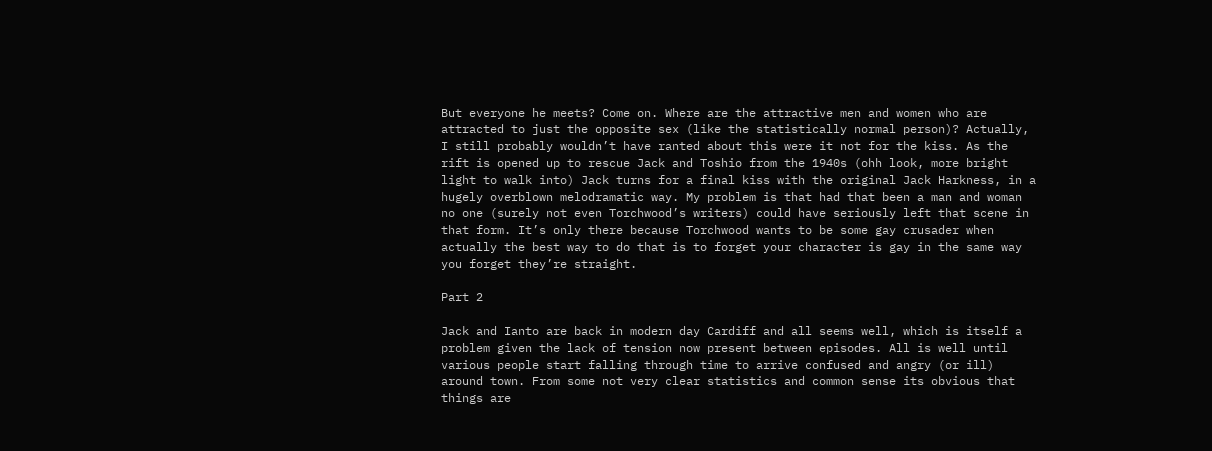But everyone he meets? Come on. Where are the attractive men and women who are attracted to just the opposite sex (like the statistically normal person)? Actually, I still probably wouldn’t have ranted about this were it not for the kiss. As the rift is opened up to rescue Jack and Toshio from the 1940s (ohh look, more bright light to walk into) Jack turns for a final kiss with the original Jack Harkness, in a hugely overblown melodramatic way. My problem is that had that been a man and woman no one (surely not even Torchwood’s writers) could have seriously left that scene in that form. It’s only there because Torchwood wants to be some gay crusader when actually the best way to do that is to forget your character is gay in the same way you forget they’re straight.

Part 2

Jack and Ianto are back in modern day Cardiff and all seems well, which is itself a problem given the lack of tension now present between episodes. All is well until various people start falling through time to arrive confused and angry (or ill) around town. From some not very clear statistics and common sense its obvious that things are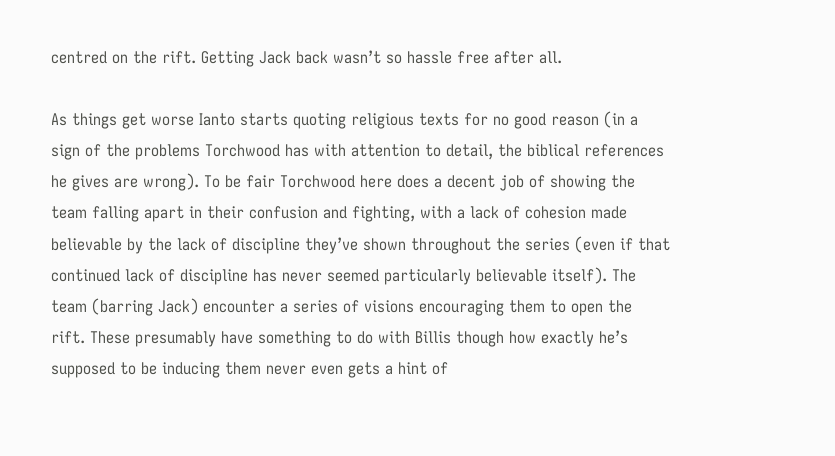centred on the rift. Getting Jack back wasn’t so hassle free after all.

As things get worse Ianto starts quoting religious texts for no good reason (in a sign of the problems Torchwood has with attention to detail, the biblical references he gives are wrong). To be fair Torchwood here does a decent job of showing the team falling apart in their confusion and fighting, with a lack of cohesion made believable by the lack of discipline they’ve shown throughout the series (even if that continued lack of discipline has never seemed particularly believable itself). The team (barring Jack) encounter a series of visions encouraging them to open the rift. These presumably have something to do with Billis though how exactly he’s supposed to be inducing them never even gets a hint of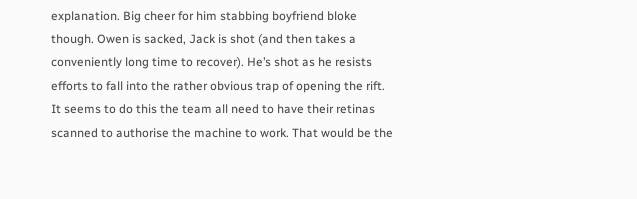explanation. Big cheer for him stabbing boyfriend bloke though. Owen is sacked, Jack is shot (and then takes a conveniently long time to recover). He’s shot as he resists efforts to fall into the rather obvious trap of opening the rift. It seems to do this the team all need to have their retinas scanned to authorise the machine to work. That would be the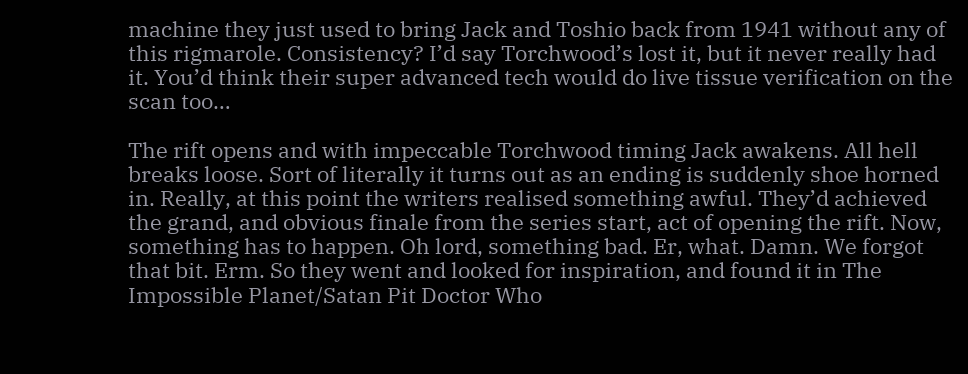machine they just used to bring Jack and Toshio back from 1941 without any of this rigmarole. Consistency? I’d say Torchwood’s lost it, but it never really had it. You’d think their super advanced tech would do live tissue verification on the scan too…

The rift opens and with impeccable Torchwood timing Jack awakens. All hell breaks loose. Sort of literally it turns out as an ending is suddenly shoe horned in. Really, at this point the writers realised something awful. They’d achieved the grand, and obvious finale from the series start, act of opening the rift. Now, something has to happen. Oh lord, something bad. Er, what. Damn. We forgot that bit. Erm. So they went and looked for inspiration, and found it in The Impossible Planet/Satan Pit Doctor Who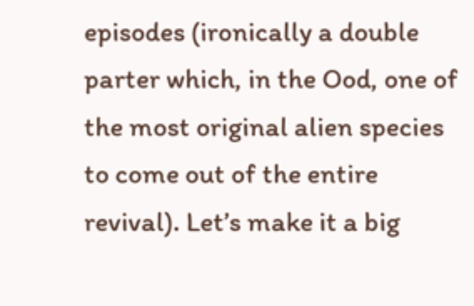episodes (ironically a double parter which, in the Ood, one of the most original alien species to come out of the entire revival). Let’s make it a big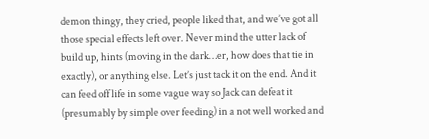demon thingy, they cried, people liked that, and we’ve got all those special effects left over. Never mind the utter lack of build up, hints (moving in the dark…er, how does that tie in exactly), or anything else. Let’s just tack it on the end. And it can feed off life in some vague way so Jack can defeat it (presumably by simple over feeding) in a not well worked and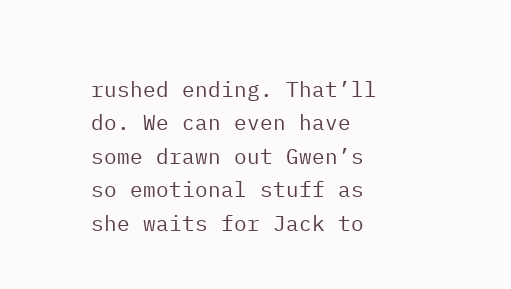rushed ending. That’ll do. We can even have some drawn out Gwen’s so emotional stuff as she waits for Jack to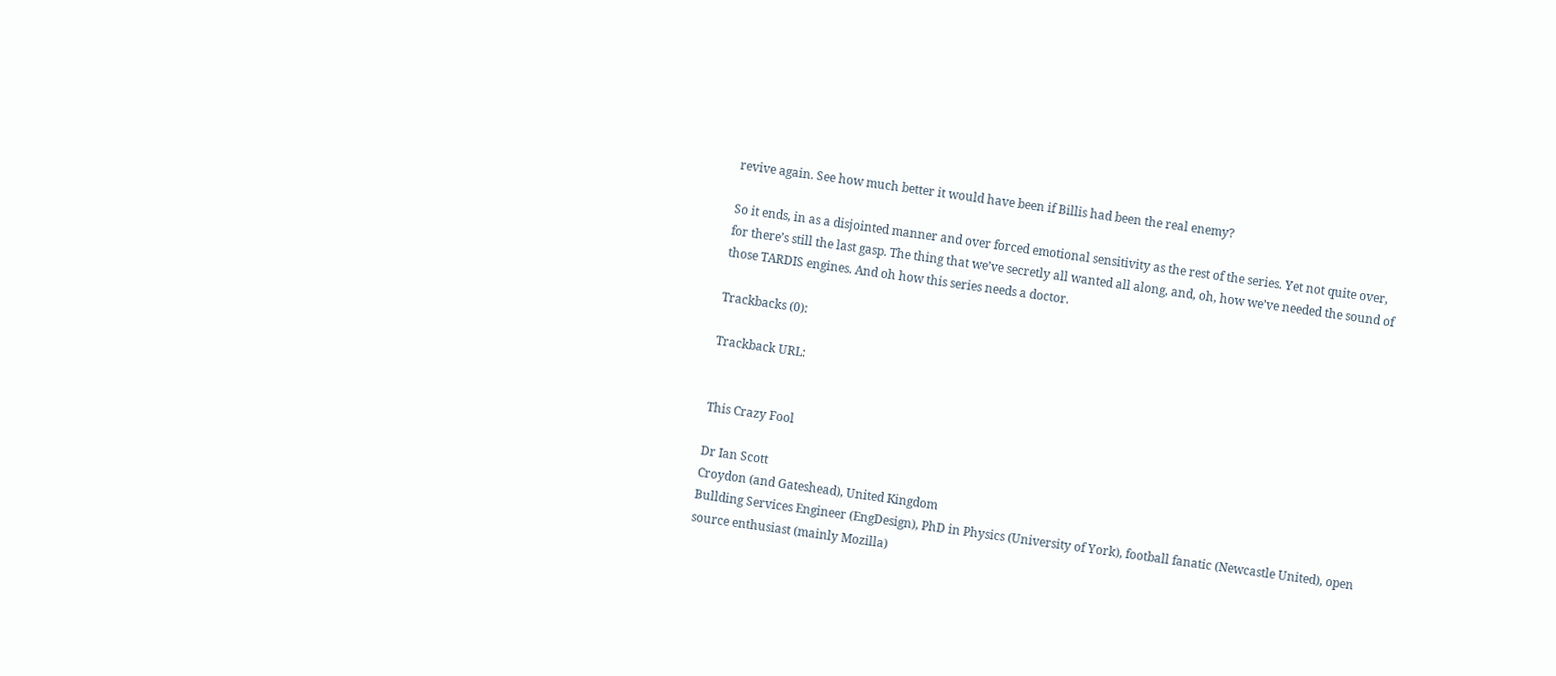revive again. See how much better it would have been if Billis had been the real enemy?

So it ends, in as a disjointed manner and over forced emotional sensitivity as the rest of the series. Yet not quite over, for there’s still the last gasp. The thing that we’ve secretly all wanted all along, and, oh, how we’ve needed the sound of those TARDIS engines. And oh how this series needs a doctor.

Trackbacks (0):

Trackback URL:


This Crazy Fool

Dr Ian Scott
Croydon (and Gateshead), United Kingdom
Bullding Services Engineer (EngDesign), PhD in Physics (University of York), football fanatic (Newcastle United), open source enthusiast (mainly Mozilla)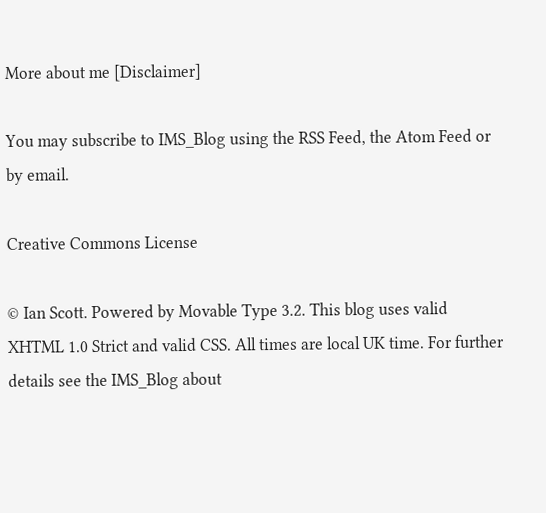More about me [Disclaimer]

You may subscribe to IMS_Blog using the RSS Feed, the Atom Feed or by email.

Creative Commons License

© Ian Scott. Powered by Movable Type 3.2. This blog uses valid XHTML 1.0 Strict and valid CSS. All times are local UK time. For further details see the IMS_Blog about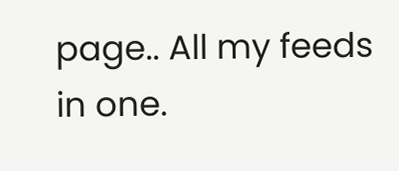page.. All my feeds in one.